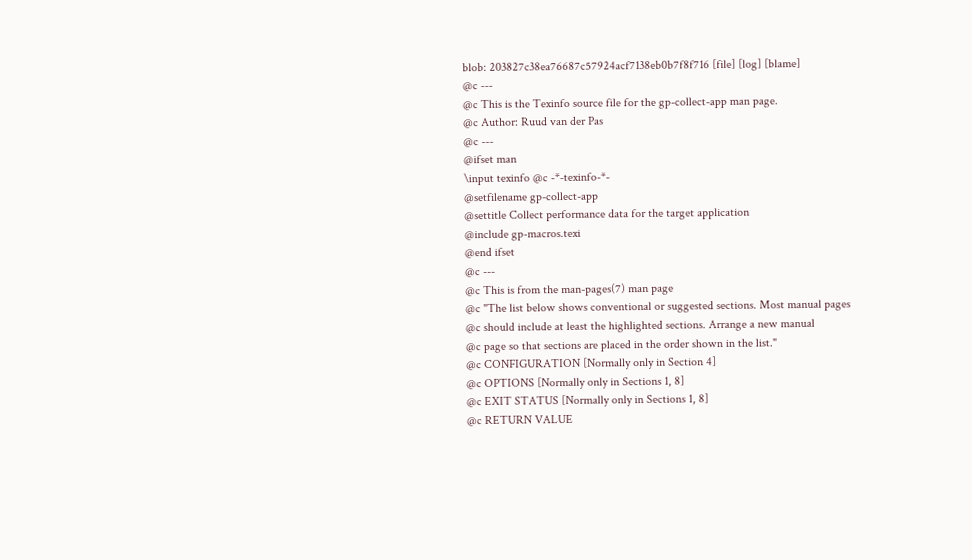blob: 203827c38ea76687c57924acf7138eb0b7f8f716 [file] [log] [blame]
@c ---
@c This is the Texinfo source file for the gp-collect-app man page.
@c Author: Ruud van der Pas
@c ---
@ifset man
\input texinfo @c -*-texinfo-*-
@setfilename gp-collect-app
@settitle Collect performance data for the target application
@include gp-macros.texi
@end ifset
@c ---
@c This is from the man-pages(7) man page
@c "The list below shows conventional or suggested sections. Most manual pages
@c should include at least the highlighted sections. Arrange a new manual
@c page so that sections are placed in the order shown in the list."
@c CONFIGURATION [Normally only in Section 4]
@c OPTIONS [Normally only in Sections 1, 8]
@c EXIT STATUS [Normally only in Sections 1, 8]
@c RETURN VALUE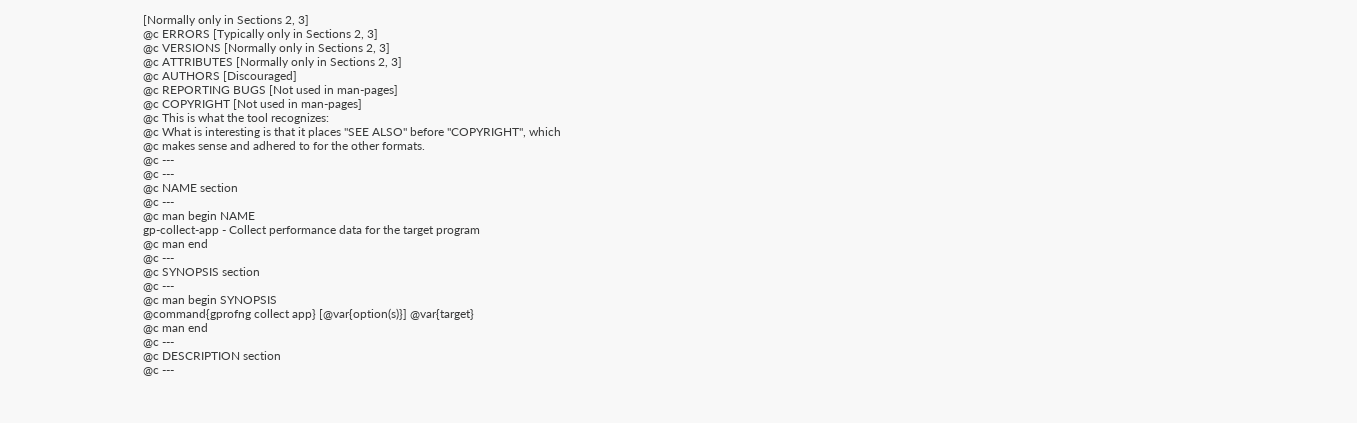[Normally only in Sections 2, 3]
@c ERRORS [Typically only in Sections 2, 3]
@c VERSIONS [Normally only in Sections 2, 3]
@c ATTRIBUTES [Normally only in Sections 2, 3]
@c AUTHORS [Discouraged]
@c REPORTING BUGS [Not used in man-pages]
@c COPYRIGHT [Not used in man-pages]
@c This is what the tool recognizes:
@c What is interesting is that it places "SEE ALSO" before "COPYRIGHT", which
@c makes sense and adhered to for the other formats.
@c ---
@c ---
@c NAME section
@c ---
@c man begin NAME
gp-collect-app - Collect performance data for the target program
@c man end
@c ---
@c SYNOPSIS section
@c ---
@c man begin SYNOPSIS
@command{gprofng collect app} [@var{option(s)}] @var{target}
@c man end
@c ---
@c DESCRIPTION section
@c ---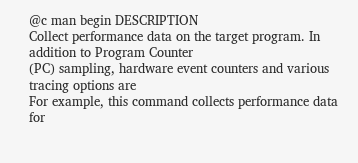@c man begin DESCRIPTION
Collect performance data on the target program. In addition to Program Counter
(PC) sampling, hardware event counters and various tracing options are
For example, this command collects performance data for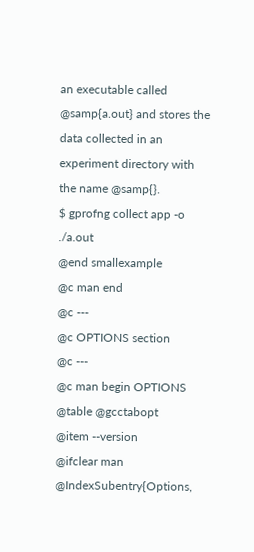an executable called
@samp{a.out} and stores the data collected in an experiment directory with
the name @samp{}.
$ gprofng collect app -o ./a.out
@end smallexample
@c man end
@c ---
@c OPTIONS section
@c ---
@c man begin OPTIONS
@table @gcctabopt
@item --version
@ifclear man
@IndexSubentry{Options,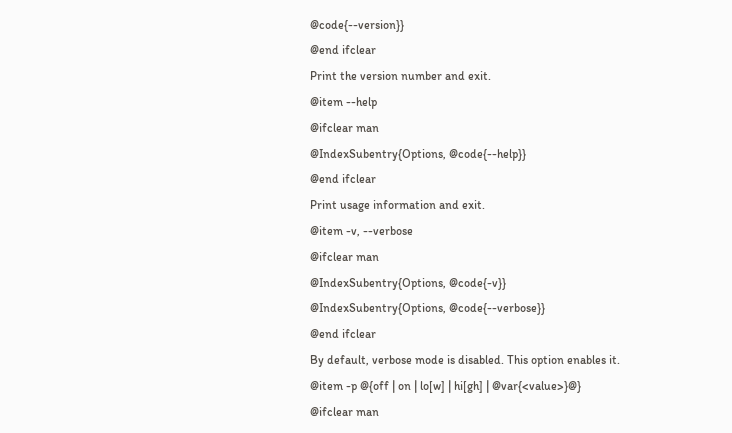@code{--version}}
@end ifclear
Print the version number and exit.
@item --help
@ifclear man
@IndexSubentry{Options, @code{--help}}
@end ifclear
Print usage information and exit.
@item -v, --verbose
@ifclear man
@IndexSubentry{Options, @code{-v}}
@IndexSubentry{Options, @code{--verbose}}
@end ifclear
By default, verbose mode is disabled. This option enables it.
@item -p @{off | on | lo[w] | hi[gh] | @var{<value>}@}
@ifclear man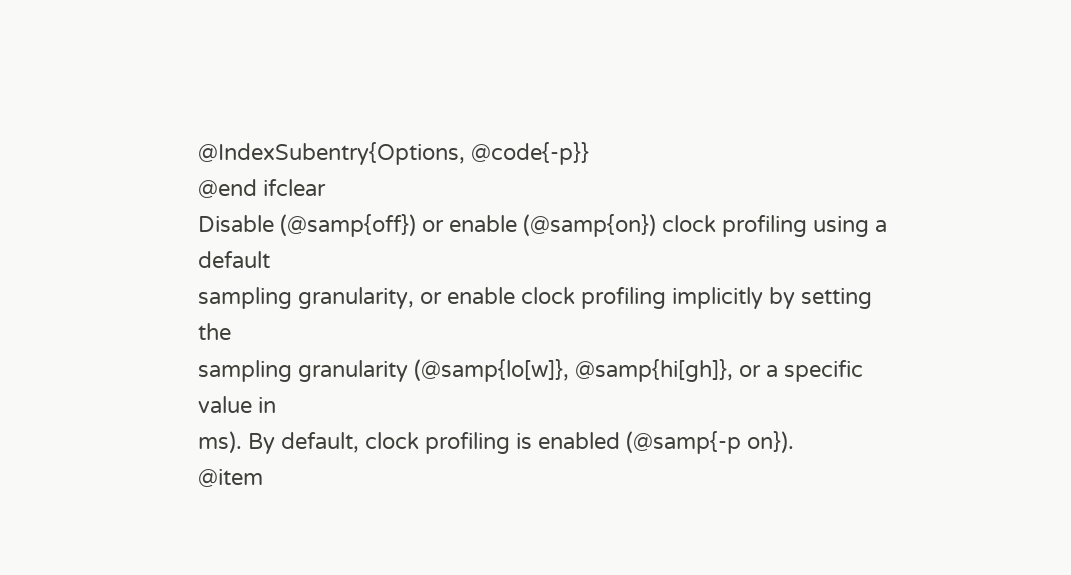@IndexSubentry{Options, @code{-p}}
@end ifclear
Disable (@samp{off}) or enable (@samp{on}) clock profiling using a default
sampling granularity, or enable clock profiling implicitly by setting the
sampling granularity (@samp{lo[w]}, @samp{hi[gh]}, or a specific value in
ms). By default, clock profiling is enabled (@samp{-p on}).
@item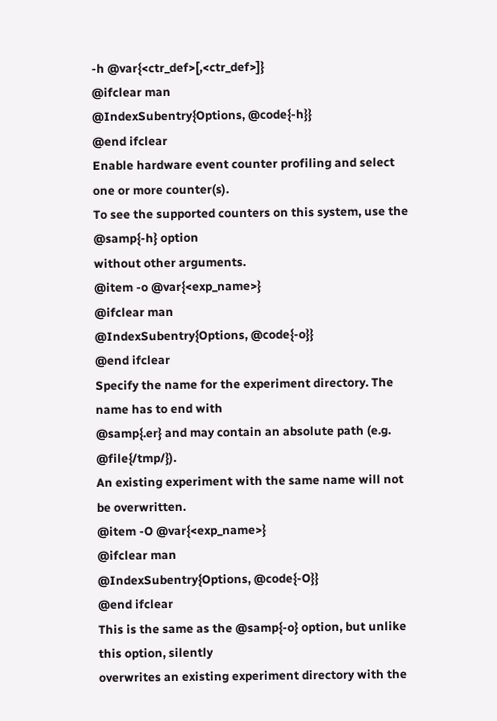-h @var{<ctr_def>[,<ctr_def>]}
@ifclear man
@IndexSubentry{Options, @code{-h}}
@end ifclear
Enable hardware event counter profiling and select one or more counter(s).
To see the supported counters on this system, use the @samp{-h} option
without other arguments.
@item -o @var{<exp_name>}
@ifclear man
@IndexSubentry{Options, @code{-o}}
@end ifclear
Specify the name for the experiment directory. The name has to end with
@samp{.er} and may contain an absolute path (e.g. @file{/tmp/}).
An existing experiment with the same name will not be overwritten.
@item -O @var{<exp_name>}
@ifclear man
@IndexSubentry{Options, @code{-O}}
@end ifclear
This is the same as the @samp{-o} option, but unlike this option, silently
overwrites an existing experiment directory with the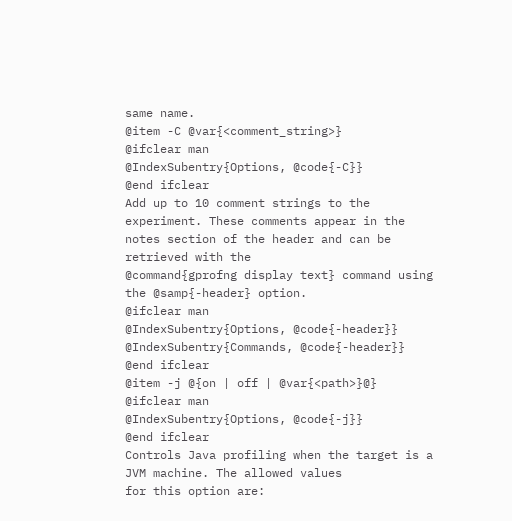same name.
@item -C @var{<comment_string>}
@ifclear man
@IndexSubentry{Options, @code{-C}}
@end ifclear
Add up to 10 comment strings to the experiment. These comments appear in the
notes section of the header and can be retrieved with the
@command{gprofng display text} command using the @samp{-header} option.
@ifclear man
@IndexSubentry{Options, @code{-header}}
@IndexSubentry{Commands, @code{-header}}
@end ifclear
@item -j @{on | off | @var{<path>}@}
@ifclear man
@IndexSubentry{Options, @code{-j}}
@end ifclear
Controls Java profiling when the target is a JVM machine. The allowed values
for this option are: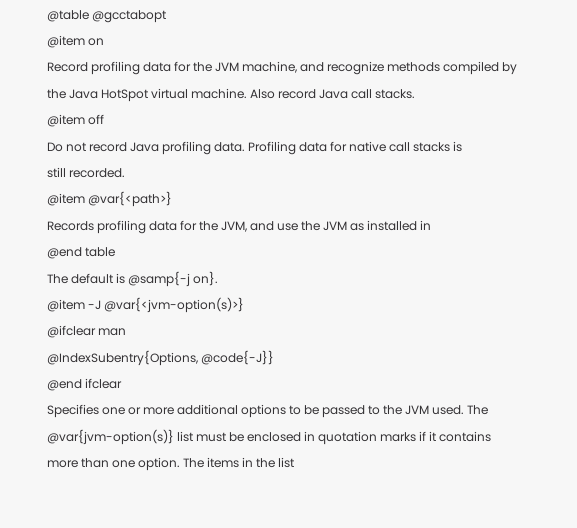@table @gcctabopt
@item on
Record profiling data for the JVM machine, and recognize methods compiled by
the Java HotSpot virtual machine. Also record Java call stacks.
@item off
Do not record Java profiling data. Profiling data for native call stacks is
still recorded.
@item @var{<path>}
Records profiling data for the JVM, and use the JVM as installed in
@end table
The default is @samp{-j on}.
@item -J @var{<jvm-option(s)>}
@ifclear man
@IndexSubentry{Options, @code{-J}}
@end ifclear
Specifies one or more additional options to be passed to the JVM used. The
@var{jvm-option(s)} list must be enclosed in quotation marks if it contains
more than one option. The items in the list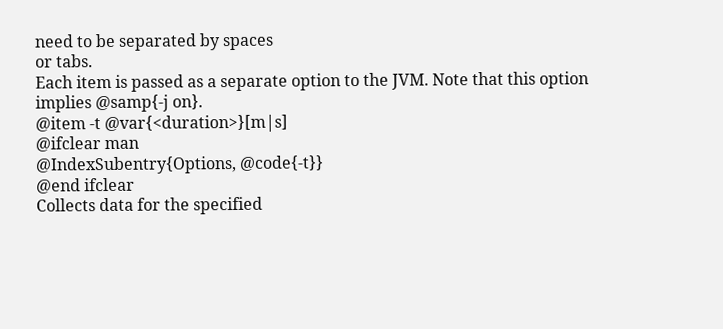need to be separated by spaces
or tabs.
Each item is passed as a separate option to the JVM. Note that this option
implies @samp{-j on}.
@item -t @var{<duration>}[m|s]
@ifclear man
@IndexSubentry{Options, @code{-t}}
@end ifclear
Collects data for the specified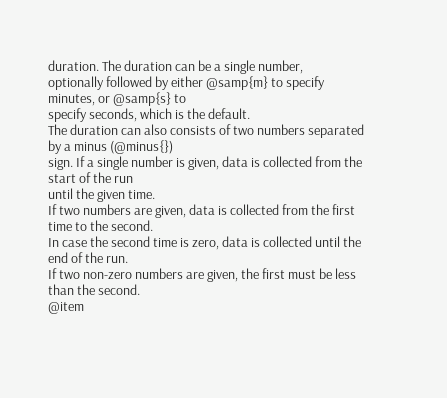duration. The duration can be a single number,
optionally followed by either @samp{m} to specify minutes, or @samp{s} to
specify seconds, which is the default.
The duration can also consists of two numbers separated by a minus (@minus{})
sign. If a single number is given, data is collected from the start of the run
until the given time.
If two numbers are given, data is collected from the first time to the second.
In case the second time is zero, data is collected until the end of the run.
If two non-zero numbers are given, the first must be less than the second.
@item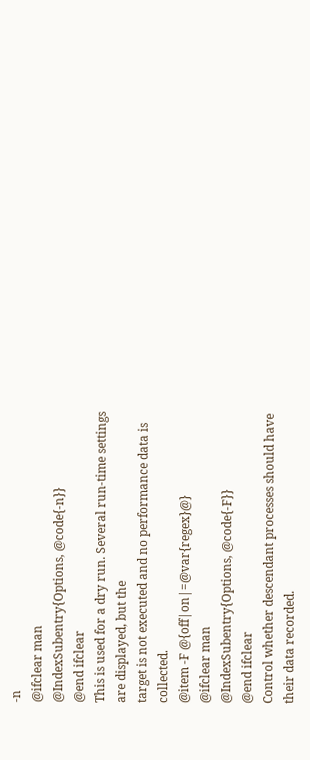-n
@ifclear man
@IndexSubentry{Options, @code{-n}}
@end ifclear
This is used for a dry run. Several run-time settings are displayed, but the
target is not executed and no performance data is collected.
@item -F @{off|on|=@var{regex}@}
@ifclear man
@IndexSubentry{Options, @code{-F}}
@end ifclear
Control whether descendant processes should have their data recorded.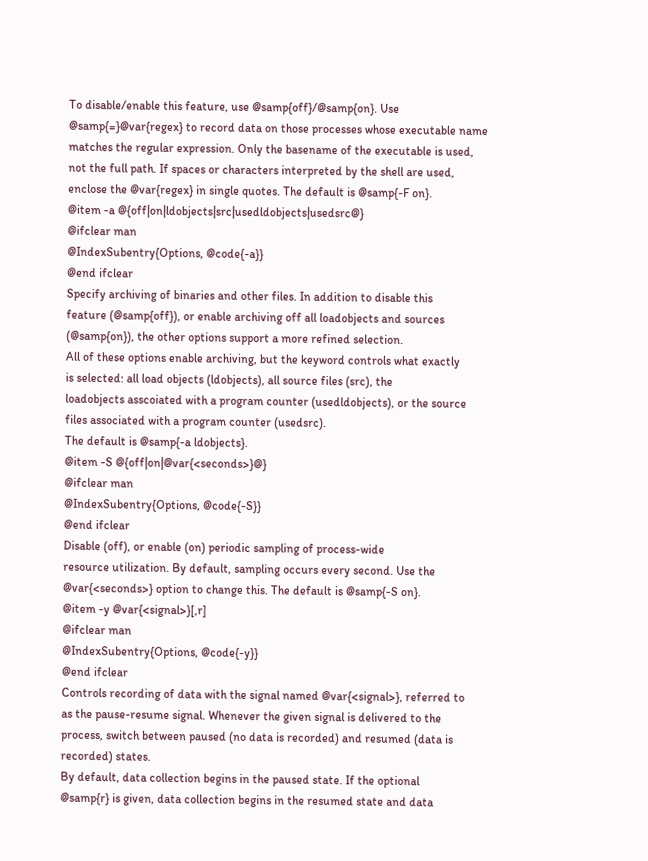To disable/enable this feature, use @samp{off}/@samp{on}. Use
@samp{=}@var{regex} to record data on those processes whose executable name
matches the regular expression. Only the basename of the executable is used,
not the full path. If spaces or characters interpreted by the shell are used,
enclose the @var{regex} in single quotes. The default is @samp{-F on}.
@item -a @{off|on|ldobjects|src|usedldobjects|usedsrc@}
@ifclear man
@IndexSubentry{Options, @code{-a}}
@end ifclear
Specify archiving of binaries and other files. In addition to disable this
feature (@samp{off}), or enable archiving off all loadobjects and sources
(@samp{on}), the other options support a more refined selection.
All of these options enable archiving, but the keyword controls what exactly
is selected: all load objects (ldobjects), all source files (src), the
loadobjects asscoiated with a program counter (usedldobjects), or the source
files associated with a program counter (usedsrc).
The default is @samp{-a ldobjects}.
@item -S @{off|on|@var{<seconds>}@}
@ifclear man
@IndexSubentry{Options, @code{-S}}
@end ifclear
Disable (off), or enable (on) periodic sampling of process-wide
resource utilization. By default, sampling occurs every second. Use the
@var{<seconds>} option to change this. The default is @samp{-S on}.
@item -y @var{<signal>}[,r]
@ifclear man
@IndexSubentry{Options, @code{-y}}
@end ifclear
Controls recording of data with the signal named @var{<signal>}, referred to
as the pause-resume signal. Whenever the given signal is delivered to the
process, switch between paused (no data is recorded) and resumed (data is
recorded) states.
By default, data collection begins in the paused state. If the optional
@samp{r} is given, data collection begins in the resumed state and data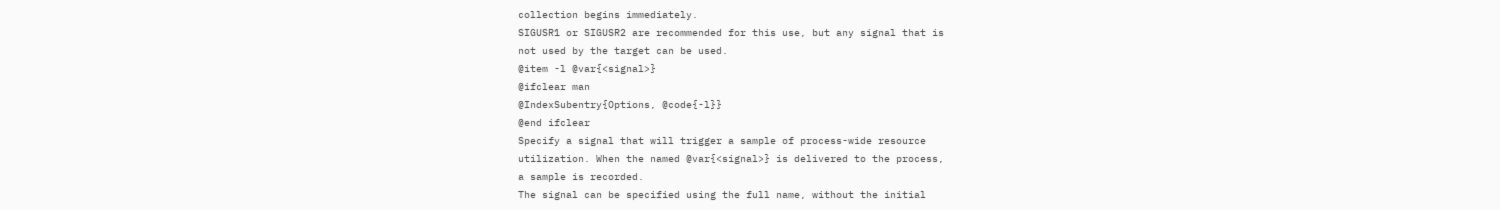collection begins immediately.
SIGUSR1 or SIGUSR2 are recommended for this use, but any signal that is
not used by the target can be used.
@item -l @var{<signal>}
@ifclear man
@IndexSubentry{Options, @code{-l}}
@end ifclear
Specify a signal that will trigger a sample of process-wide resource
utilization. When the named @var{<signal>} is delivered to the process,
a sample is recorded.
The signal can be specified using the full name, without the initial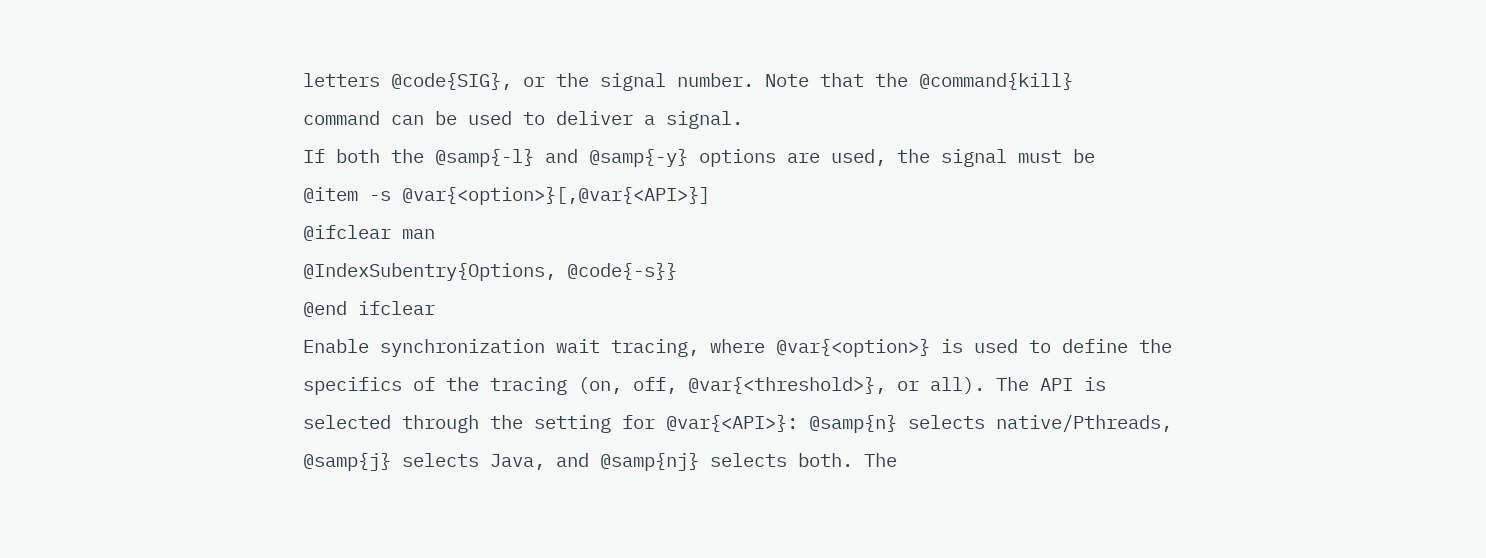letters @code{SIG}, or the signal number. Note that the @command{kill}
command can be used to deliver a signal.
If both the @samp{-l} and @samp{-y} options are used, the signal must be
@item -s @var{<option>}[,@var{<API>}]
@ifclear man
@IndexSubentry{Options, @code{-s}}
@end ifclear
Enable synchronization wait tracing, where @var{<option>} is used to define the
specifics of the tracing (on, off, @var{<threshold>}, or all). The API is
selected through the setting for @var{<API>}: @samp{n} selects native/Pthreads,
@samp{j} selects Java, and @samp{nj} selects both. The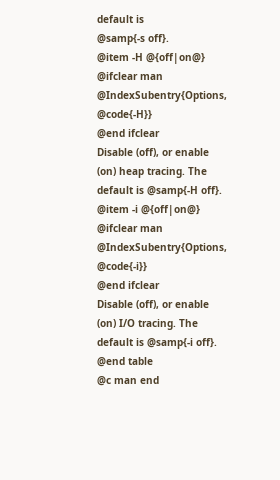default is
@samp{-s off}.
@item -H @{off|on@}
@ifclear man
@IndexSubentry{Options, @code{-H}}
@end ifclear
Disable (off), or enable (on) heap tracing. The default is @samp{-H off}.
@item -i @{off|on@}
@ifclear man
@IndexSubentry{Options, @code{-i}}
@end ifclear
Disable (off), or enable (on) I/O tracing. The default is @samp{-i off}.
@end table
@c man end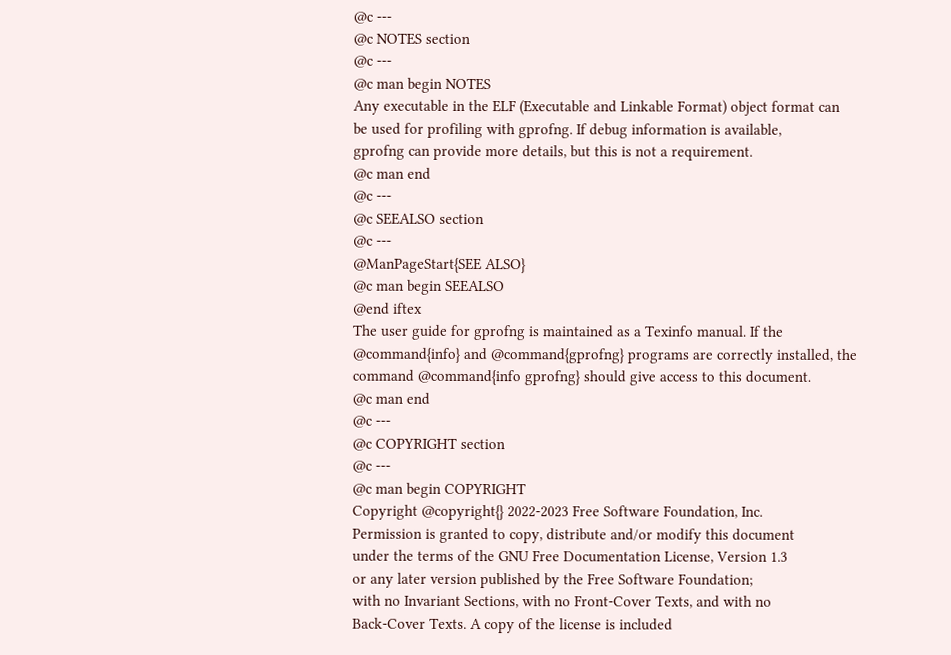@c ---
@c NOTES section
@c ---
@c man begin NOTES
Any executable in the ELF (Executable and Linkable Format) object format can
be used for profiling with gprofng. If debug information is available,
gprofng can provide more details, but this is not a requirement.
@c man end
@c ---
@c SEEALSO section
@c ---
@ManPageStart{SEE ALSO}
@c man begin SEEALSO
@end iftex
The user guide for gprofng is maintained as a Texinfo manual. If the
@command{info} and @command{gprofng} programs are correctly installed, the
command @command{info gprofng} should give access to this document.
@c man end
@c ---
@c COPYRIGHT section
@c ---
@c man begin COPYRIGHT
Copyright @copyright{} 2022-2023 Free Software Foundation, Inc.
Permission is granted to copy, distribute and/or modify this document
under the terms of the GNU Free Documentation License, Version 1.3
or any later version published by the Free Software Foundation;
with no Invariant Sections, with no Front-Cover Texts, and with no
Back-Cover Texts. A copy of the license is included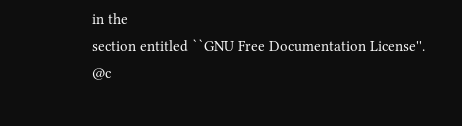in the
section entitled ``GNU Free Documentation License''.
@c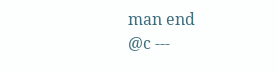man end
@c ---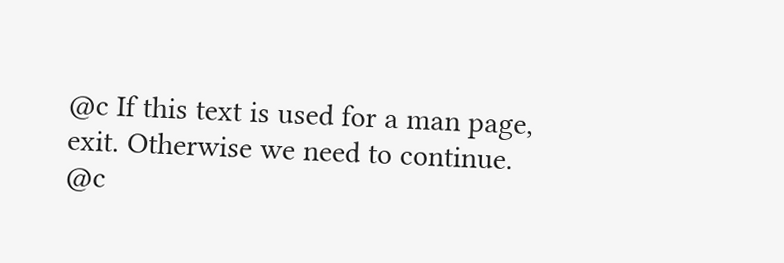@c If this text is used for a man page, exit. Otherwise we need to continue.
@c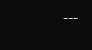---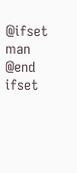@ifset man
@end ifset